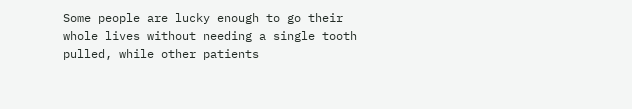Some people are lucky enough to go their whole lives without needing a single tooth pulled, while other patients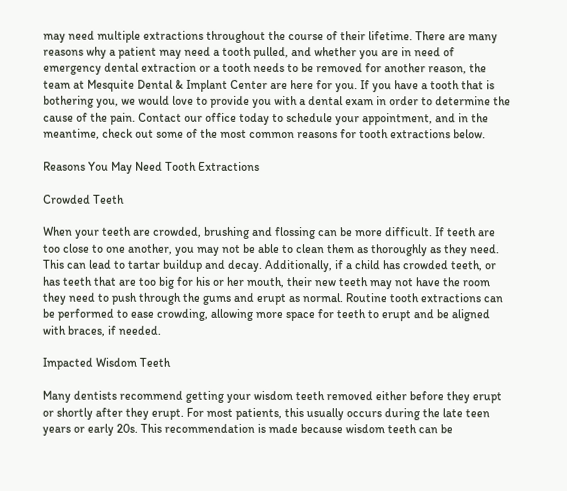may need multiple extractions throughout the course of their lifetime. There are many reasons why a patient may need a tooth pulled, and whether you are in need of emergency dental extraction or a tooth needs to be removed for another reason, the team at Mesquite Dental & Implant Center are here for you. If you have a tooth that is bothering you, we would love to provide you with a dental exam in order to determine the cause of the pain. Contact our office today to schedule your appointment, and in the meantime, check out some of the most common reasons for tooth extractions below.

Reasons You May Need Tooth Extractions

Crowded Teeth

When your teeth are crowded, brushing and flossing can be more difficult. If teeth are too close to one another, you may not be able to clean them as thoroughly as they need. This can lead to tartar buildup and decay. Additionally, if a child has crowded teeth, or has teeth that are too big for his or her mouth, their new teeth may not have the room they need to push through the gums and erupt as normal. Routine tooth extractions can be performed to ease crowding, allowing more space for teeth to erupt and be aligned with braces, if needed.

Impacted Wisdom Teeth

Many dentists recommend getting your wisdom teeth removed either before they erupt or shortly after they erupt. For most patients, this usually occurs during the late teen years or early 20s. This recommendation is made because wisdom teeth can be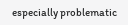especially problematic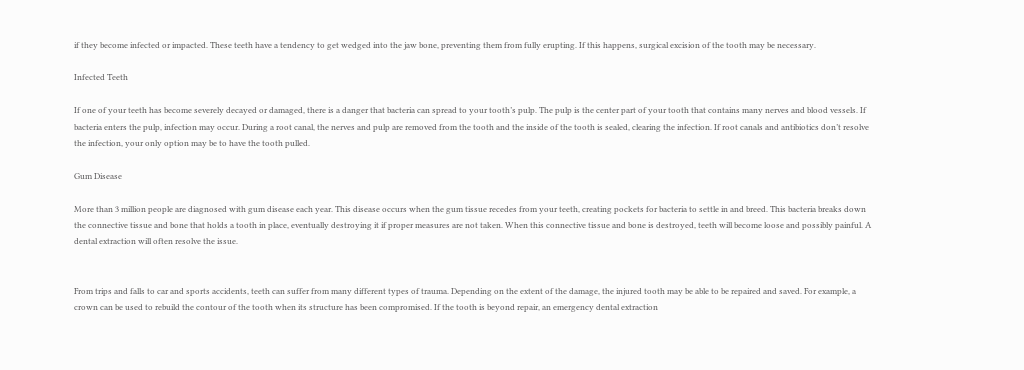if they become infected or impacted. These teeth have a tendency to get wedged into the jaw bone, preventing them from fully erupting. If this happens, surgical excision of the tooth may be necessary.

Infected Teeth

If one of your teeth has become severely decayed or damaged, there is a danger that bacteria can spread to your tooth’s pulp. The pulp is the center part of your tooth that contains many nerves and blood vessels. If bacteria enters the pulp, infection may occur. During a root canal, the nerves and pulp are removed from the tooth and the inside of the tooth is sealed, clearing the infection. If root canals and antibiotics don’t resolve the infection, your only option may be to have the tooth pulled.

Gum Disease

More than 3 million people are diagnosed with gum disease each year. This disease occurs when the gum tissue recedes from your teeth, creating pockets for bacteria to settle in and breed. This bacteria breaks down the connective tissue and bone that holds a tooth in place, eventually destroying it if proper measures are not taken. When this connective tissue and bone is destroyed, teeth will become loose and possibly painful. A dental extraction will often resolve the issue.


From trips and falls to car and sports accidents, teeth can suffer from many different types of trauma. Depending on the extent of the damage, the injured tooth may be able to be repaired and saved. For example, a crown can be used to rebuild the contour of the tooth when its structure has been compromised. If the tooth is beyond repair, an emergency dental extraction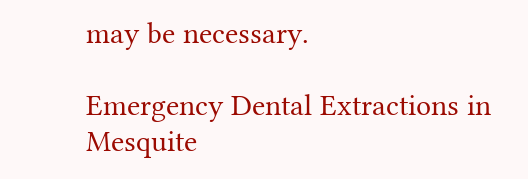may be necessary.

Emergency Dental Extractions in Mesquite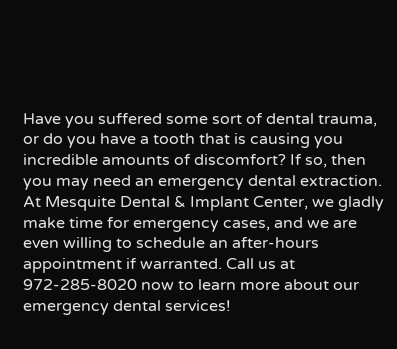Have you suffered some sort of dental trauma, or do you have a tooth that is causing you incredible amounts of discomfort? If so, then you may need an emergency dental extraction. At Mesquite Dental & Implant Center, we gladly make time for emergency cases, and we are even willing to schedule an after-hours appointment if warranted. Call us at 972-285-8020 now to learn more about our emergency dental services!